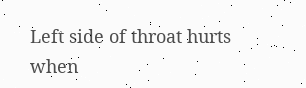Left side of throat hurts when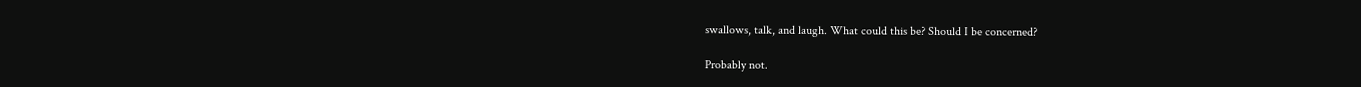swallows, talk, and laugh. What could this be? Should I be concerned?

Probably not.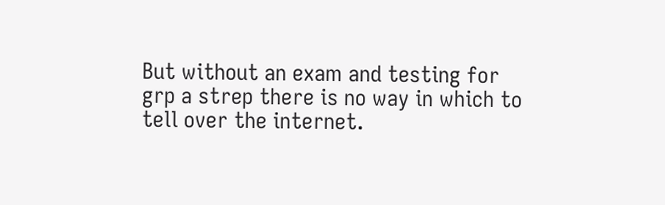But without an exam and testing for grp a strep there is no way in which to tell over the internet.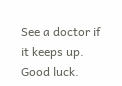See a doctor if it keeps up. Good luck.